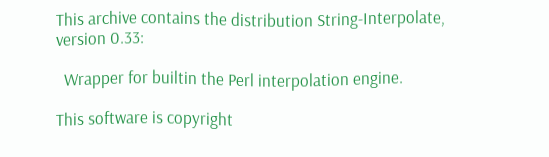This archive contains the distribution String-Interpolate,
version 0.33:

  Wrapper for builtin the Perl interpolation engine.

This software is copyright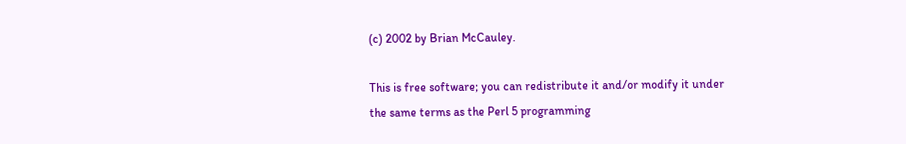(c) 2002 by Brian McCauley.

This is free software; you can redistribute it and/or modify it under
the same terms as the Perl 5 programming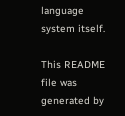language system itself.

This README file was generated by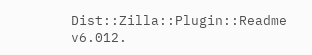Dist::Zilla::Plugin::Readme v6.012.